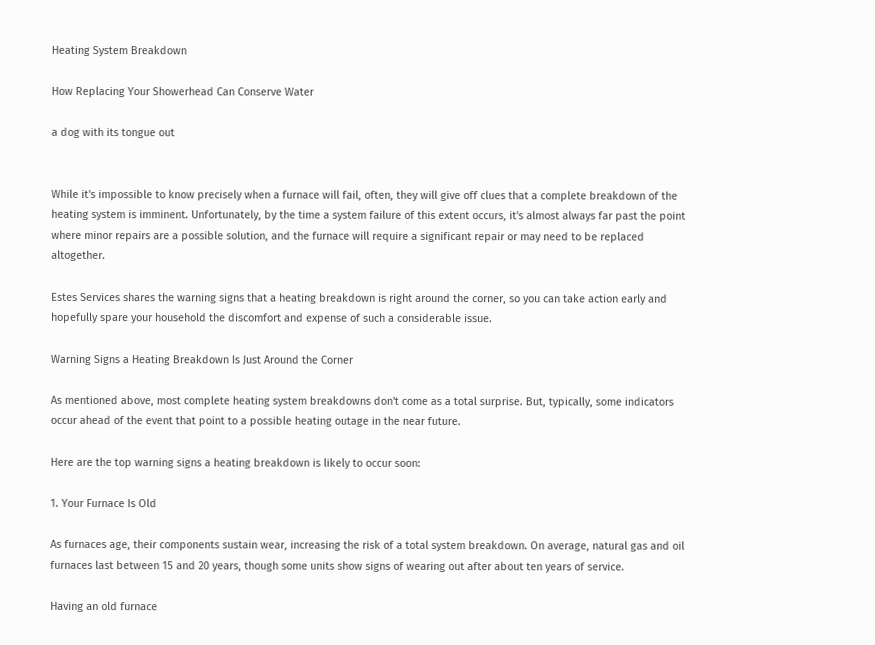Heating System Breakdown

How Replacing Your Showerhead Can Conserve Water

a dog with its tongue out


While it's impossible to know precisely when a furnace will fail, often, they will give off clues that a complete breakdown of the heating system is imminent. Unfortunately, by the time a system failure of this extent occurs, it's almost always far past the point where minor repairs are a possible solution, and the furnace will require a significant repair or may need to be replaced altogether.

Estes Services shares the warning signs that a heating breakdown is right around the corner, so you can take action early and hopefully spare your household the discomfort and expense of such a considerable issue.

Warning Signs a Heating Breakdown Is Just Around the Corner

As mentioned above, most complete heating system breakdowns don't come as a total surprise. But, typically, some indicators occur ahead of the event that point to a possible heating outage in the near future.

Here are the top warning signs a heating breakdown is likely to occur soon:

1. Your Furnace Is Old

As furnaces age, their components sustain wear, increasing the risk of a total system breakdown. On average, natural gas and oil furnaces last between 15 and 20 years, though some units show signs of wearing out after about ten years of service.

Having an old furnace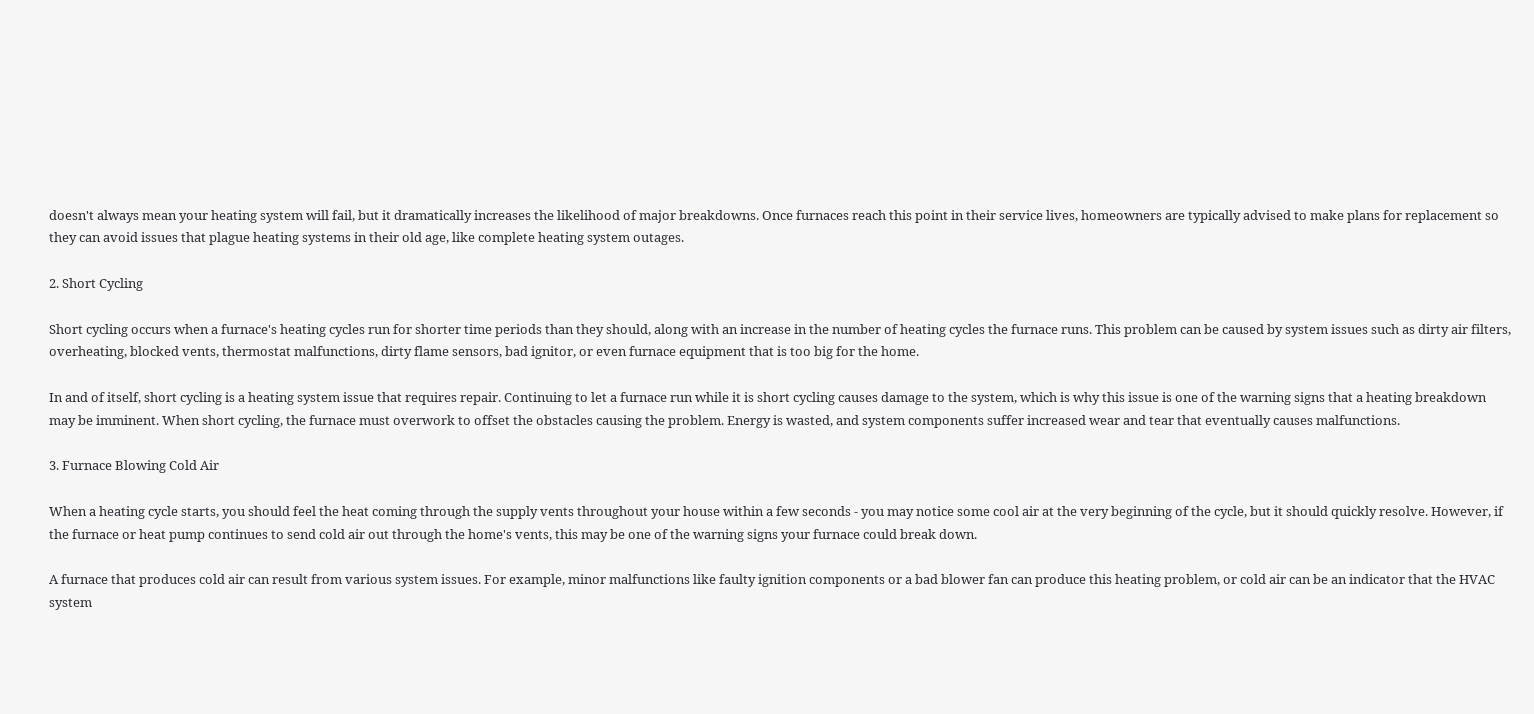doesn't always mean your heating system will fail, but it dramatically increases the likelihood of major breakdowns. Once furnaces reach this point in their service lives, homeowners are typically advised to make plans for replacement so they can avoid issues that plague heating systems in their old age, like complete heating system outages.

2. Short Cycling

Short cycling occurs when a furnace's heating cycles run for shorter time periods than they should, along with an increase in the number of heating cycles the furnace runs. This problem can be caused by system issues such as dirty air filters, overheating, blocked vents, thermostat malfunctions, dirty flame sensors, bad ignitor, or even furnace equipment that is too big for the home.

In and of itself, short cycling is a heating system issue that requires repair. Continuing to let a furnace run while it is short cycling causes damage to the system, which is why this issue is one of the warning signs that a heating breakdown may be imminent. When short cycling, the furnace must overwork to offset the obstacles causing the problem. Energy is wasted, and system components suffer increased wear and tear that eventually causes malfunctions.

3. Furnace Blowing Cold Air

When a heating cycle starts, you should feel the heat coming through the supply vents throughout your house within a few seconds - you may notice some cool air at the very beginning of the cycle, but it should quickly resolve. However, if the furnace or heat pump continues to send cold air out through the home's vents, this may be one of the warning signs your furnace could break down.

A furnace that produces cold air can result from various system issues. For example, minor malfunctions like faulty ignition components or a bad blower fan can produce this heating problem, or cold air can be an indicator that the HVAC system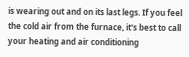is wearing out and on its last legs. If you feel the cold air from the furnace, it's best to call your heating and air conditioning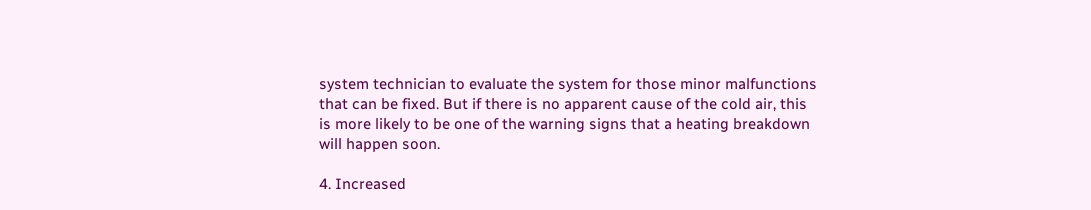system technician to evaluate the system for those minor malfunctions that can be fixed. But if there is no apparent cause of the cold air, this is more likely to be one of the warning signs that a heating breakdown will happen soon.

4. Increased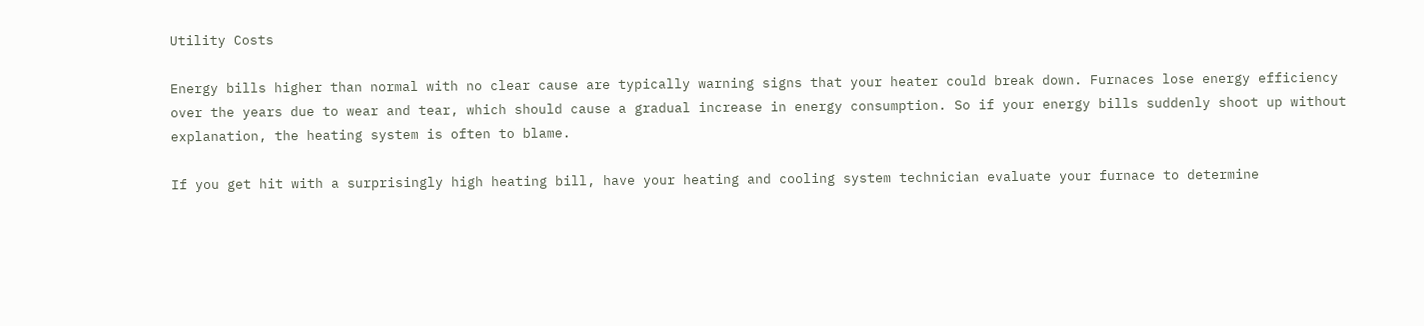Utility Costs

Energy bills higher than normal with no clear cause are typically warning signs that your heater could break down. Furnaces lose energy efficiency over the years due to wear and tear, which should cause a gradual increase in energy consumption. So if your energy bills suddenly shoot up without explanation, the heating system is often to blame.

If you get hit with a surprisingly high heating bill, have your heating and cooling system technician evaluate your furnace to determine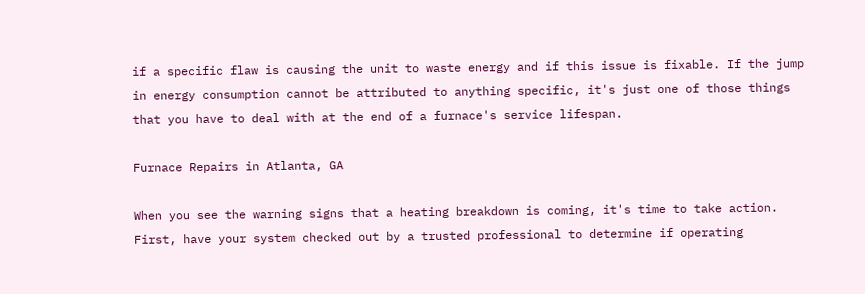if a specific flaw is causing the unit to waste energy and if this issue is fixable. If the jump in energy consumption cannot be attributed to anything specific, it's just one of those things that you have to deal with at the end of a furnace's service lifespan.

Furnace Repairs in Atlanta, GA

When you see the warning signs that a heating breakdown is coming, it's time to take action. First, have your system checked out by a trusted professional to determine if operating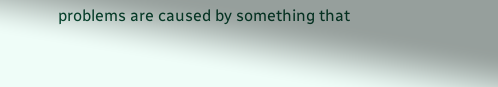problems are caused by something that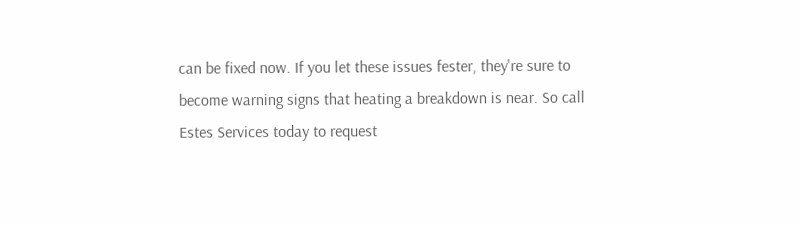can be fixed now. If you let these issues fester, they're sure to become warning signs that heating a breakdown is near. So call Estes Services today to request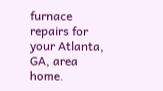furnace repairs for your Atlanta, GA, area home.